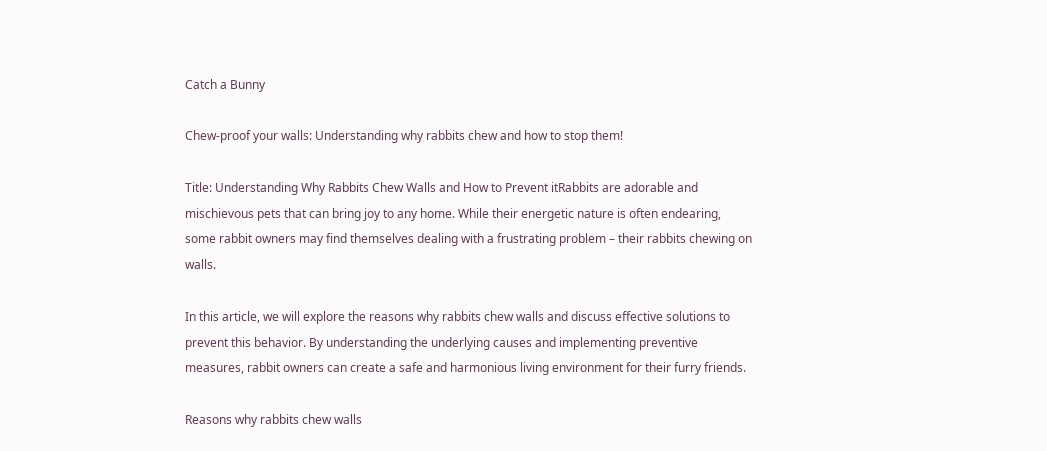Catch a Bunny

Chew-proof your walls: Understanding why rabbits chew and how to stop them!

Title: Understanding Why Rabbits Chew Walls and How to Prevent itRabbits are adorable and mischievous pets that can bring joy to any home. While their energetic nature is often endearing, some rabbit owners may find themselves dealing with a frustrating problem – their rabbits chewing on walls.

In this article, we will explore the reasons why rabbits chew walls and discuss effective solutions to prevent this behavior. By understanding the underlying causes and implementing preventive measures, rabbit owners can create a safe and harmonious living environment for their furry friends.

Reasons why rabbits chew walls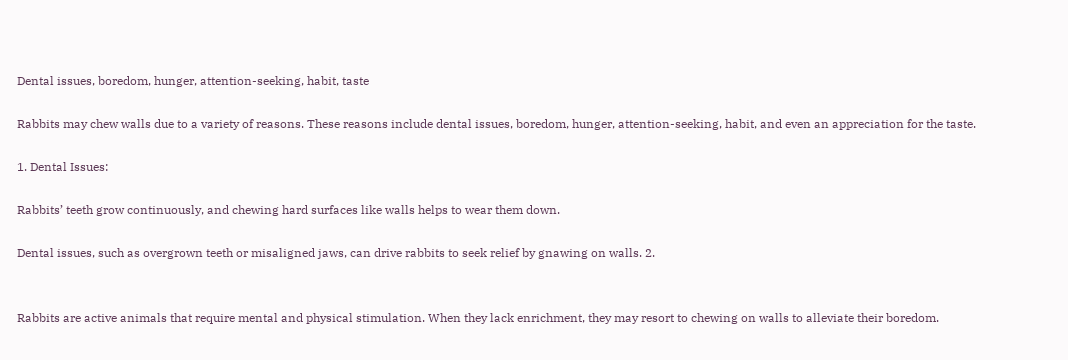Dental issues, boredom, hunger, attention-seeking, habit, taste

Rabbits may chew walls due to a variety of reasons. These reasons include dental issues, boredom, hunger, attention-seeking, habit, and even an appreciation for the taste.

1. Dental Issues:

Rabbits’ teeth grow continuously, and chewing hard surfaces like walls helps to wear them down.

Dental issues, such as overgrown teeth or misaligned jaws, can drive rabbits to seek relief by gnawing on walls. 2.


Rabbits are active animals that require mental and physical stimulation. When they lack enrichment, they may resort to chewing on walls to alleviate their boredom.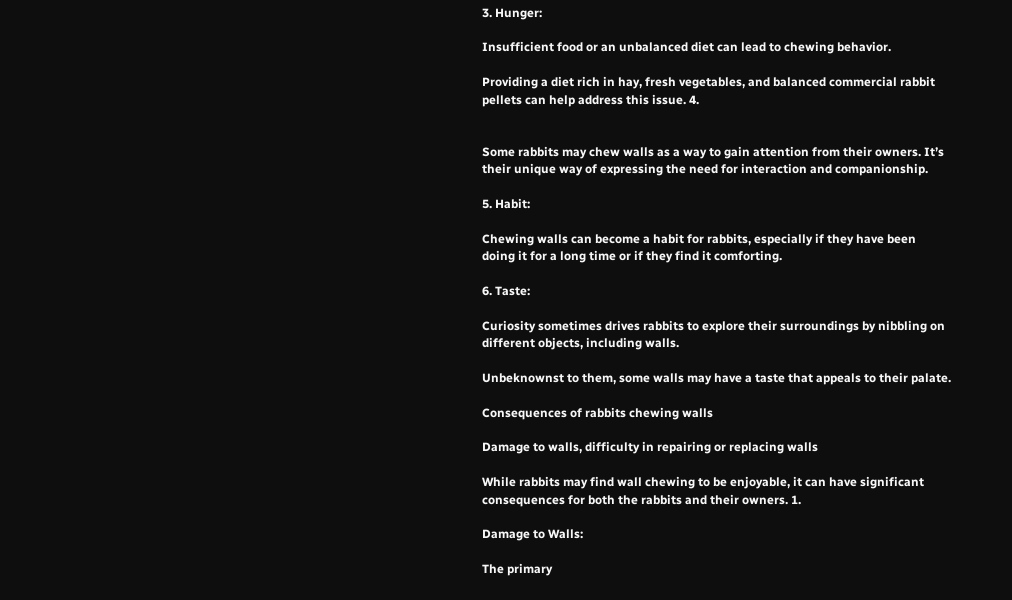3. Hunger:

Insufficient food or an unbalanced diet can lead to chewing behavior.

Providing a diet rich in hay, fresh vegetables, and balanced commercial rabbit pellets can help address this issue. 4.


Some rabbits may chew walls as a way to gain attention from their owners. It’s their unique way of expressing the need for interaction and companionship.

5. Habit:

Chewing walls can become a habit for rabbits, especially if they have been doing it for a long time or if they find it comforting.

6. Taste:

Curiosity sometimes drives rabbits to explore their surroundings by nibbling on different objects, including walls.

Unbeknownst to them, some walls may have a taste that appeals to their palate.

Consequences of rabbits chewing walls

Damage to walls, difficulty in repairing or replacing walls

While rabbits may find wall chewing to be enjoyable, it can have significant consequences for both the rabbits and their owners. 1.

Damage to Walls:

The primary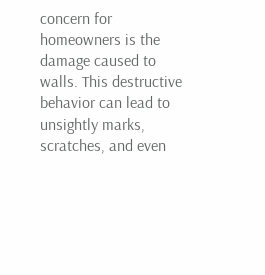concern for homeowners is the damage caused to walls. This destructive behavior can lead to unsightly marks, scratches, and even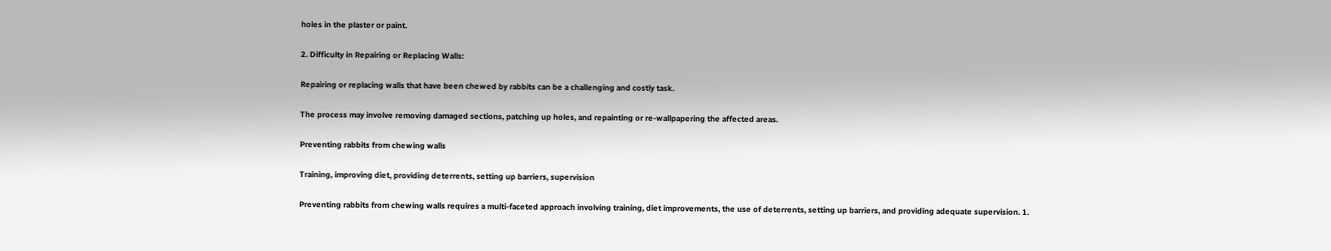holes in the plaster or paint.

2. Difficulty in Repairing or Replacing Walls:

Repairing or replacing walls that have been chewed by rabbits can be a challenging and costly task.

The process may involve removing damaged sections, patching up holes, and repainting or re-wallpapering the affected areas.

Preventing rabbits from chewing walls

Training, improving diet, providing deterrents, setting up barriers, supervision

Preventing rabbits from chewing walls requires a multi-faceted approach involving training, diet improvements, the use of deterrents, setting up barriers, and providing adequate supervision. 1.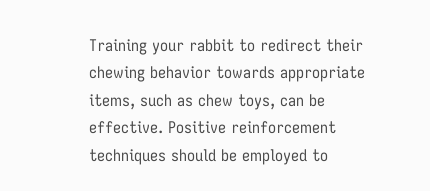Training your rabbit to redirect their chewing behavior towards appropriate items, such as chew toys, can be effective. Positive reinforcement techniques should be employed to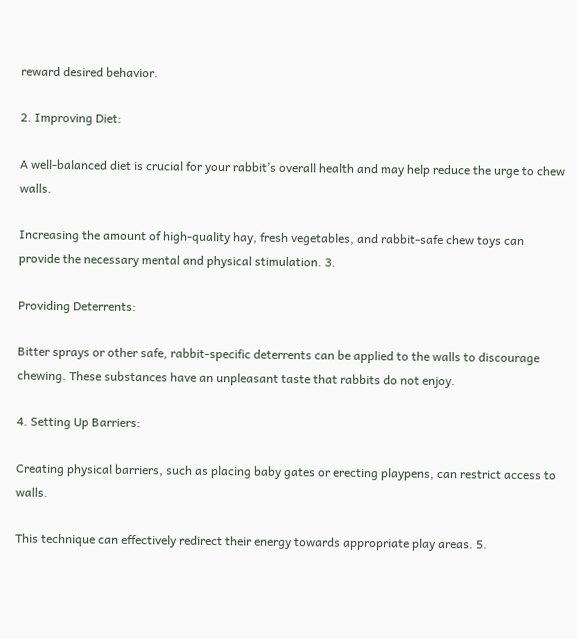reward desired behavior.

2. Improving Diet:

A well-balanced diet is crucial for your rabbit’s overall health and may help reduce the urge to chew walls.

Increasing the amount of high-quality hay, fresh vegetables, and rabbit-safe chew toys can provide the necessary mental and physical stimulation. 3.

Providing Deterrents:

Bitter sprays or other safe, rabbit-specific deterrents can be applied to the walls to discourage chewing. These substances have an unpleasant taste that rabbits do not enjoy.

4. Setting Up Barriers:

Creating physical barriers, such as placing baby gates or erecting playpens, can restrict access to walls.

This technique can effectively redirect their energy towards appropriate play areas. 5.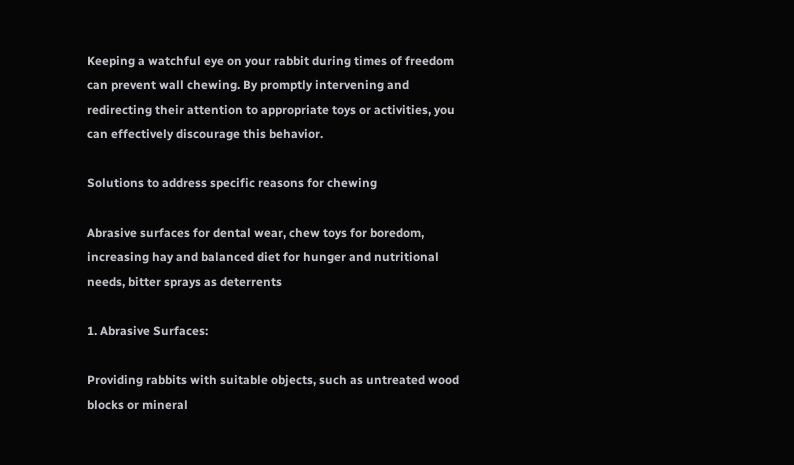Keeping a watchful eye on your rabbit during times of freedom can prevent wall chewing. By promptly intervening and redirecting their attention to appropriate toys or activities, you can effectively discourage this behavior.

Solutions to address specific reasons for chewing

Abrasive surfaces for dental wear, chew toys for boredom, increasing hay and balanced diet for hunger and nutritional needs, bitter sprays as deterrents

1. Abrasive Surfaces:

Providing rabbits with suitable objects, such as untreated wood blocks or mineral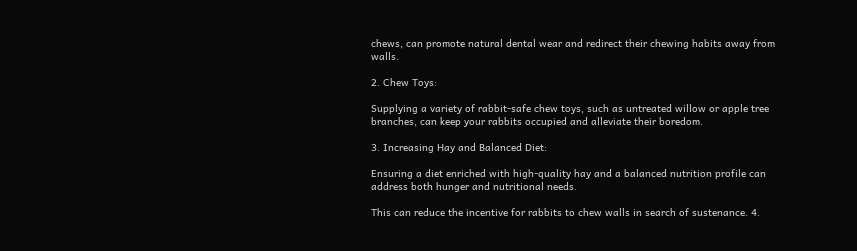chews, can promote natural dental wear and redirect their chewing habits away from walls.

2. Chew Toys:

Supplying a variety of rabbit-safe chew toys, such as untreated willow or apple tree branches, can keep your rabbits occupied and alleviate their boredom.

3. Increasing Hay and Balanced Diet:

Ensuring a diet enriched with high-quality hay and a balanced nutrition profile can address both hunger and nutritional needs.

This can reduce the incentive for rabbits to chew walls in search of sustenance. 4.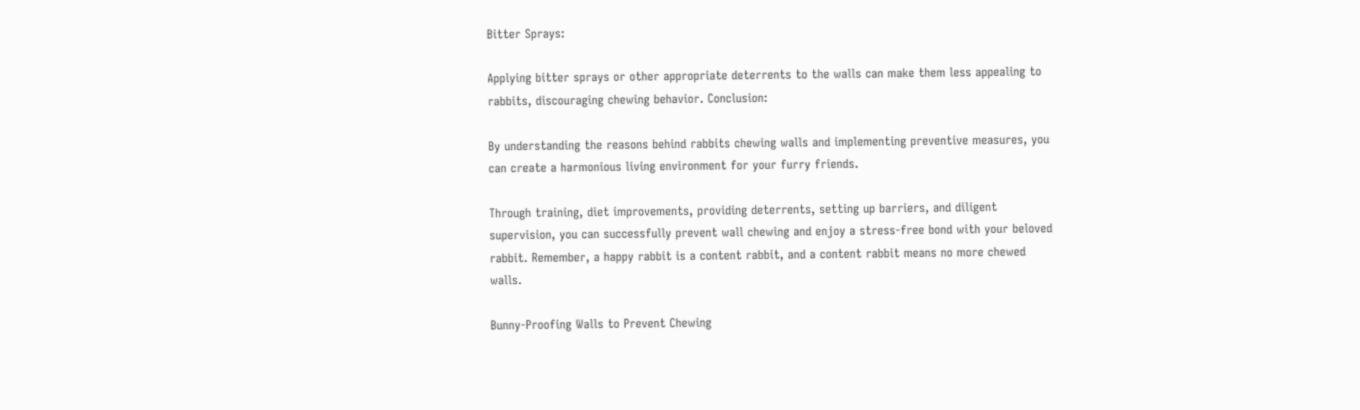Bitter Sprays:

Applying bitter sprays or other appropriate deterrents to the walls can make them less appealing to rabbits, discouraging chewing behavior. Conclusion:

By understanding the reasons behind rabbits chewing walls and implementing preventive measures, you can create a harmonious living environment for your furry friends.

Through training, diet improvements, providing deterrents, setting up barriers, and diligent supervision, you can successfully prevent wall chewing and enjoy a stress-free bond with your beloved rabbit. Remember, a happy rabbit is a content rabbit, and a content rabbit means no more chewed walls.

Bunny-Proofing Walls to Prevent Chewing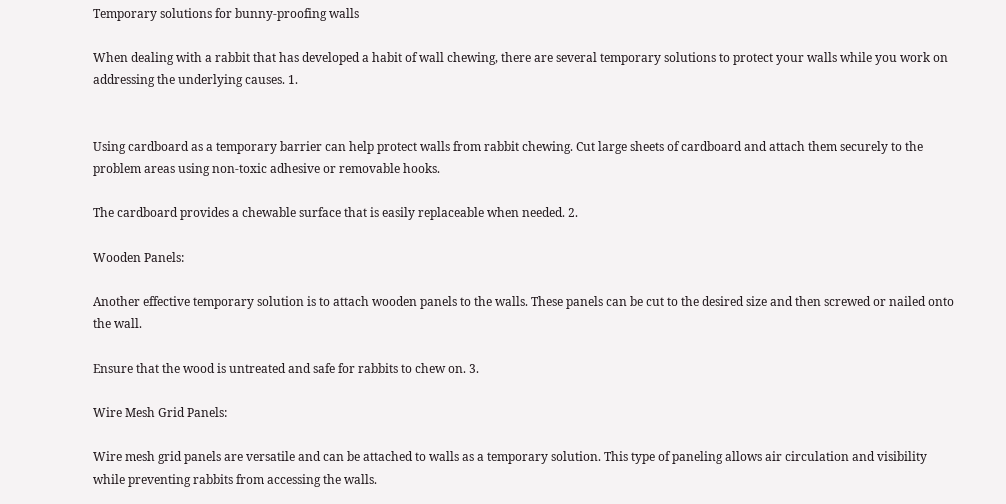Temporary solutions for bunny-proofing walls

When dealing with a rabbit that has developed a habit of wall chewing, there are several temporary solutions to protect your walls while you work on addressing the underlying causes. 1.


Using cardboard as a temporary barrier can help protect walls from rabbit chewing. Cut large sheets of cardboard and attach them securely to the problem areas using non-toxic adhesive or removable hooks.

The cardboard provides a chewable surface that is easily replaceable when needed. 2.

Wooden Panels:

Another effective temporary solution is to attach wooden panels to the walls. These panels can be cut to the desired size and then screwed or nailed onto the wall.

Ensure that the wood is untreated and safe for rabbits to chew on. 3.

Wire Mesh Grid Panels:

Wire mesh grid panels are versatile and can be attached to walls as a temporary solution. This type of paneling allows air circulation and visibility while preventing rabbits from accessing the walls.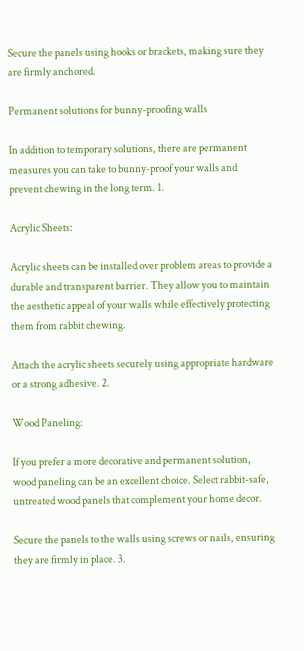Secure the panels using hooks or brackets, making sure they are firmly anchored.

Permanent solutions for bunny-proofing walls

In addition to temporary solutions, there are permanent measures you can take to bunny-proof your walls and prevent chewing in the long term. 1.

Acrylic Sheets:

Acrylic sheets can be installed over problem areas to provide a durable and transparent barrier. They allow you to maintain the aesthetic appeal of your walls while effectively protecting them from rabbit chewing.

Attach the acrylic sheets securely using appropriate hardware or a strong adhesive. 2.

Wood Paneling:

If you prefer a more decorative and permanent solution, wood paneling can be an excellent choice. Select rabbit-safe, untreated wood panels that complement your home decor.

Secure the panels to the walls using screws or nails, ensuring they are firmly in place. 3.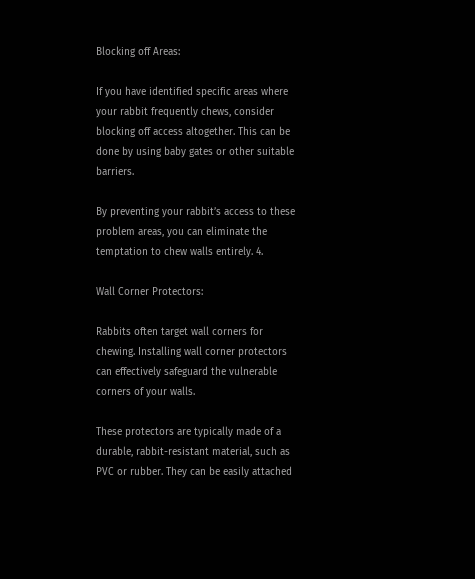Blocking off Areas:

If you have identified specific areas where your rabbit frequently chews, consider blocking off access altogether. This can be done by using baby gates or other suitable barriers.

By preventing your rabbit’s access to these problem areas, you can eliminate the temptation to chew walls entirely. 4.

Wall Corner Protectors:

Rabbits often target wall corners for chewing. Installing wall corner protectors can effectively safeguard the vulnerable corners of your walls.

These protectors are typically made of a durable, rabbit-resistant material, such as PVC or rubber. They can be easily attached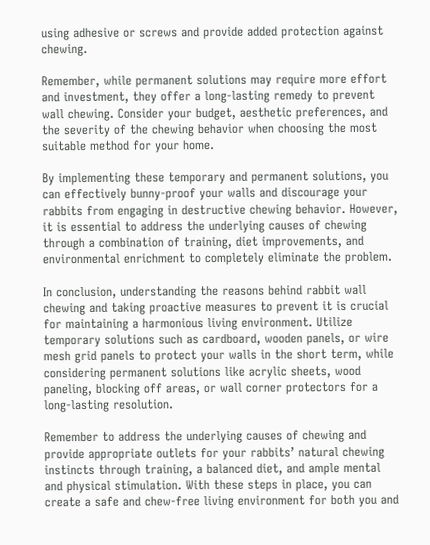using adhesive or screws and provide added protection against chewing.

Remember, while permanent solutions may require more effort and investment, they offer a long-lasting remedy to prevent wall chewing. Consider your budget, aesthetic preferences, and the severity of the chewing behavior when choosing the most suitable method for your home.

By implementing these temporary and permanent solutions, you can effectively bunny-proof your walls and discourage your rabbits from engaging in destructive chewing behavior. However, it is essential to address the underlying causes of chewing through a combination of training, diet improvements, and environmental enrichment to completely eliminate the problem.

In conclusion, understanding the reasons behind rabbit wall chewing and taking proactive measures to prevent it is crucial for maintaining a harmonious living environment. Utilize temporary solutions such as cardboard, wooden panels, or wire mesh grid panels to protect your walls in the short term, while considering permanent solutions like acrylic sheets, wood paneling, blocking off areas, or wall corner protectors for a long-lasting resolution.

Remember to address the underlying causes of chewing and provide appropriate outlets for your rabbits’ natural chewing instincts through training, a balanced diet, and ample mental and physical stimulation. With these steps in place, you can create a safe and chew-free living environment for both you and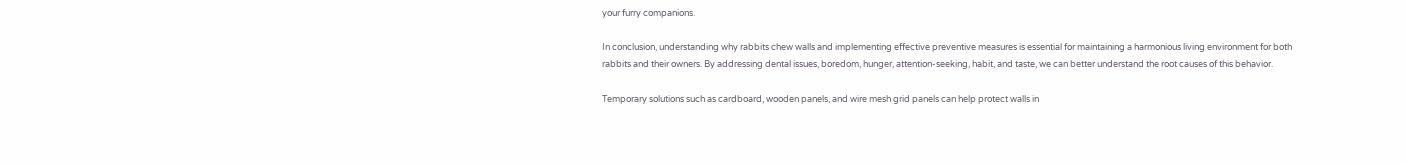your furry companions.

In conclusion, understanding why rabbits chew walls and implementing effective preventive measures is essential for maintaining a harmonious living environment for both rabbits and their owners. By addressing dental issues, boredom, hunger, attention-seeking, habit, and taste, we can better understand the root causes of this behavior.

Temporary solutions such as cardboard, wooden panels, and wire mesh grid panels can help protect walls in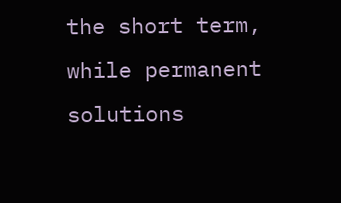the short term, while permanent solutions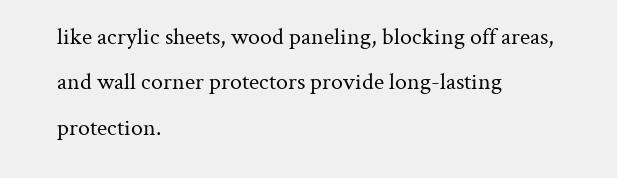like acrylic sheets, wood paneling, blocking off areas, and wall corner protectors provide long-lasting protection.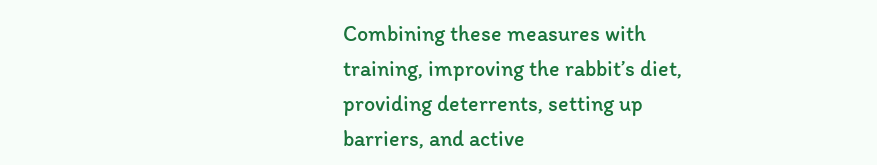Combining these measures with training, improving the rabbit’s diet, providing deterrents, setting up barriers, and active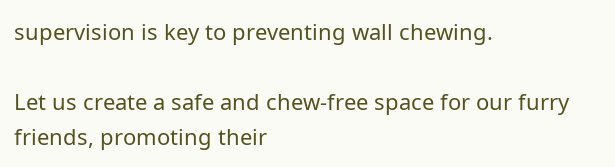supervision is key to preventing wall chewing.

Let us create a safe and chew-free space for our furry friends, promoting their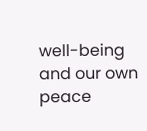well-being and our own peace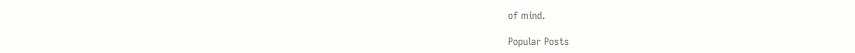of mind.

Popular Posts